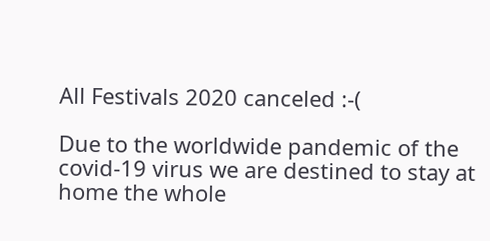All Festivals 2020 canceled :-(

Due to the worldwide pandemic of the covid-19 virus we are destined to stay at home the whole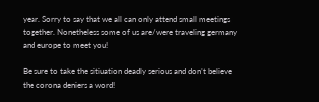year. Sorry to say that we all can only attend small meetings together. Nonetheless some of us are/were traveling germany and europe to meet you!

Be sure to take the sitiuation deadly serious and don’t believe the corona deniers a word!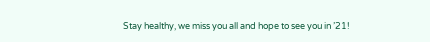Stay healthy, we miss you all and hope to see you in ’21!